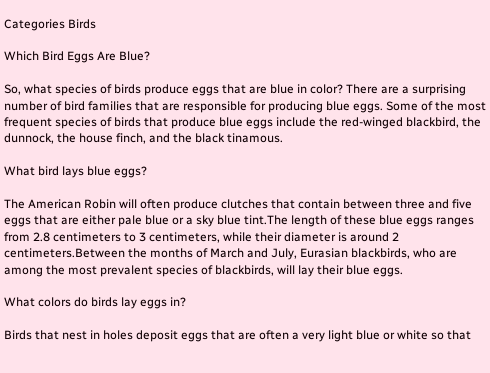Categories Birds

Which Bird Eggs Are Blue?

So, what species of birds produce eggs that are blue in color? There are a surprising number of bird families that are responsible for producing blue eggs. Some of the most frequent species of birds that produce blue eggs include the red-winged blackbird, the dunnock, the house finch, and the black tinamous.

What bird lays blue eggs?

The American Robin will often produce clutches that contain between three and five eggs that are either pale blue or a sky blue tint.The length of these blue eggs ranges from 2.8 centimeters to 3 centimeters, while their diameter is around 2 centimeters.Between the months of March and July, Eurasian blackbirds, who are among the most prevalent species of blackbirds, will lay their blue eggs.

What colors do birds lay eggs in?

Birds that nest in holes deposit eggs that are often a very light blue or white so that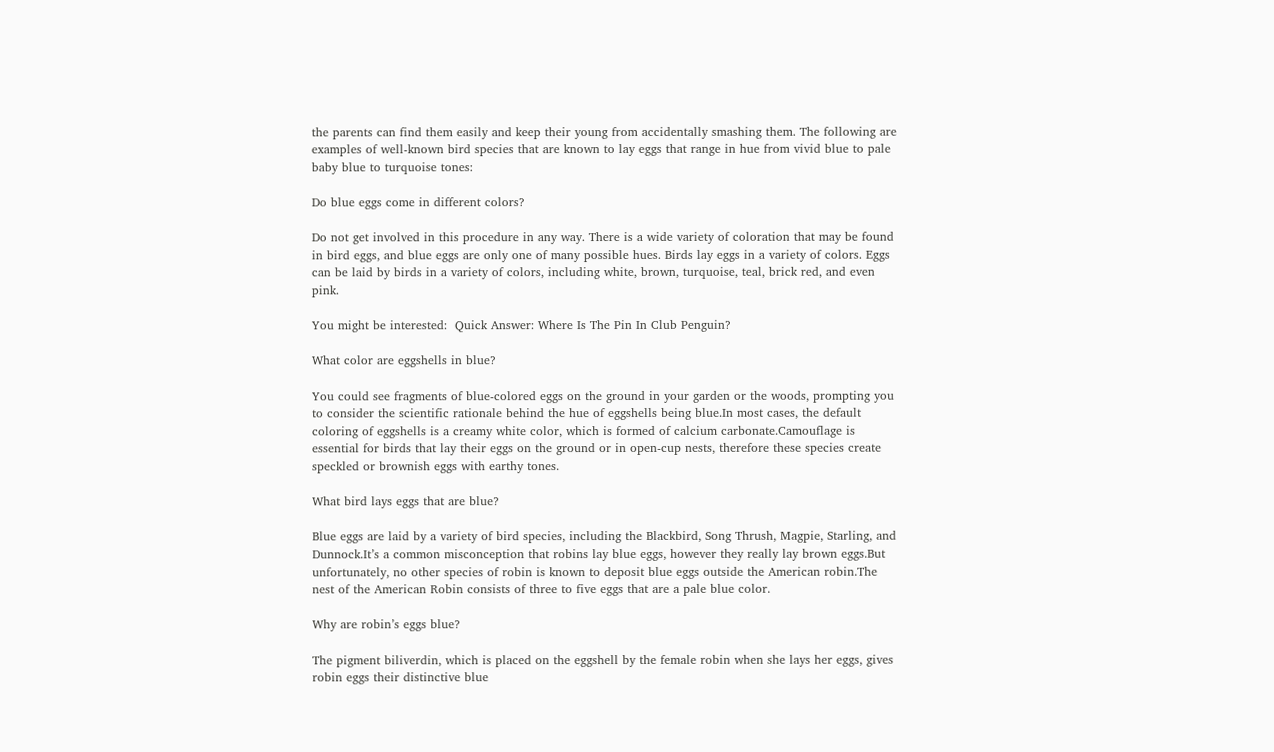the parents can find them easily and keep their young from accidentally smashing them. The following are examples of well-known bird species that are known to lay eggs that range in hue from vivid blue to pale baby blue to turquoise tones:

Do blue eggs come in different colors?

Do not get involved in this procedure in any way. There is a wide variety of coloration that may be found in bird eggs, and blue eggs are only one of many possible hues. Birds lay eggs in a variety of colors. Eggs can be laid by birds in a variety of colors, including white, brown, turquoise, teal, brick red, and even pink.

You might be interested:  Quick Answer: Where Is The Pin In Club Penguin?

What color are eggshells in blue?

You could see fragments of blue-colored eggs on the ground in your garden or the woods, prompting you to consider the scientific rationale behind the hue of eggshells being blue.In most cases, the default coloring of eggshells is a creamy white color, which is formed of calcium carbonate.Camouflage is essential for birds that lay their eggs on the ground or in open-cup nests, therefore these species create speckled or brownish eggs with earthy tones.

What bird lays eggs that are blue?

Blue eggs are laid by a variety of bird species, including the Blackbird, Song Thrush, Magpie, Starling, and Dunnock.It’s a common misconception that robins lay blue eggs, however they really lay brown eggs.But unfortunately, no other species of robin is known to deposit blue eggs outside the American robin.The nest of the American Robin consists of three to five eggs that are a pale blue color.

Why are robin’s eggs blue?

The pigment biliverdin, which is placed on the eggshell by the female robin when she lays her eggs, gives robin eggs their distinctive blue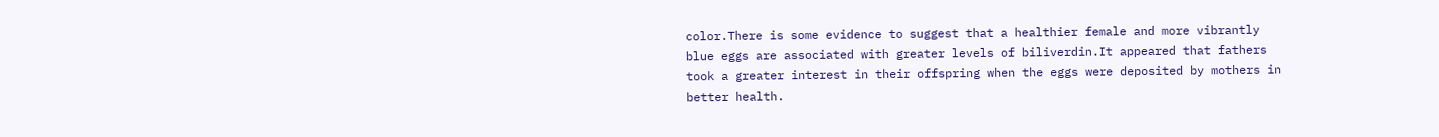color.There is some evidence to suggest that a healthier female and more vibrantly blue eggs are associated with greater levels of biliverdin.It appeared that fathers took a greater interest in their offspring when the eggs were deposited by mothers in better health.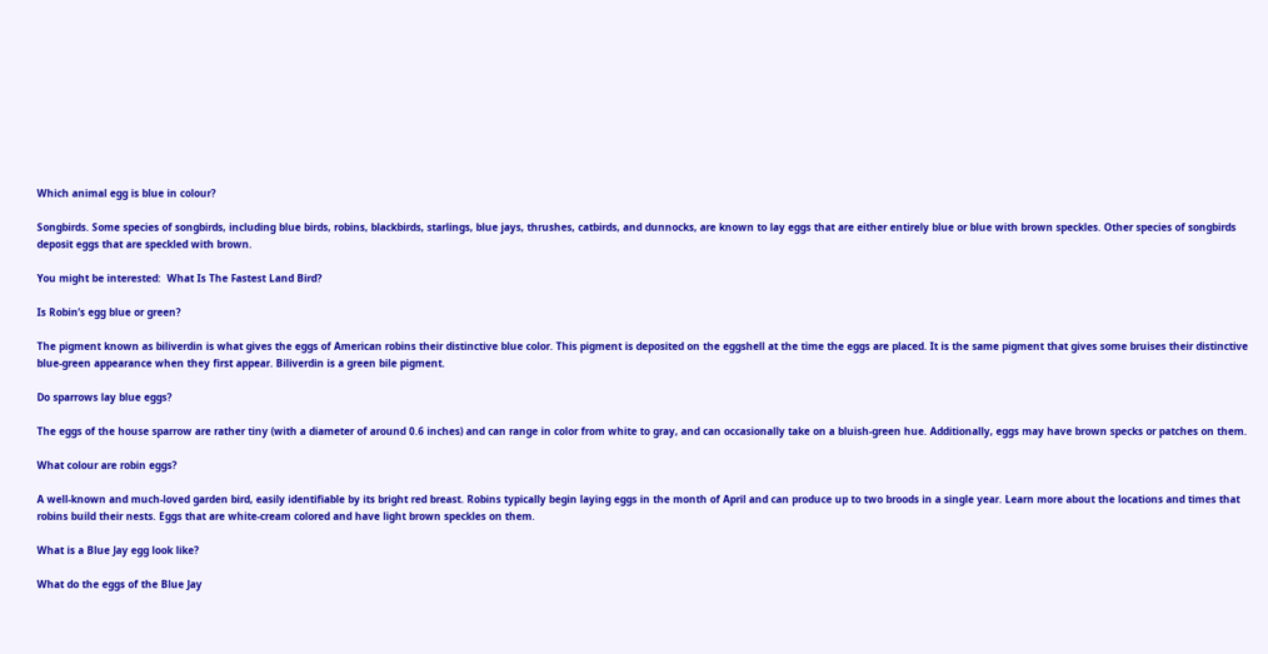Which animal egg is blue in colour?

Songbirds. Some species of songbirds, including blue birds, robins, blackbirds, starlings, blue jays, thrushes, catbirds, and dunnocks, are known to lay eggs that are either entirely blue or blue with brown speckles. Other species of songbirds deposit eggs that are speckled with brown.

You might be interested:  What Is The Fastest Land Bird?

Is Robin’s egg blue or green?

The pigment known as biliverdin is what gives the eggs of American robins their distinctive blue color. This pigment is deposited on the eggshell at the time the eggs are placed. It is the same pigment that gives some bruises their distinctive blue-green appearance when they first appear. Biliverdin is a green bile pigment.

Do sparrows lay blue eggs?

The eggs of the house sparrow are rather tiny (with a diameter of around 0.6 inches) and can range in color from white to gray, and can occasionally take on a bluish-green hue. Additionally, eggs may have brown specks or patches on them.

What colour are robin eggs?

A well-known and much-loved garden bird, easily identifiable by its bright red breast. Robins typically begin laying eggs in the month of April and can produce up to two broods in a single year. Learn more about the locations and times that robins build their nests. Eggs that are white-cream colored and have light brown speckles on them.

What is a Blue Jay egg look like?

What do the eggs of the Blue Jay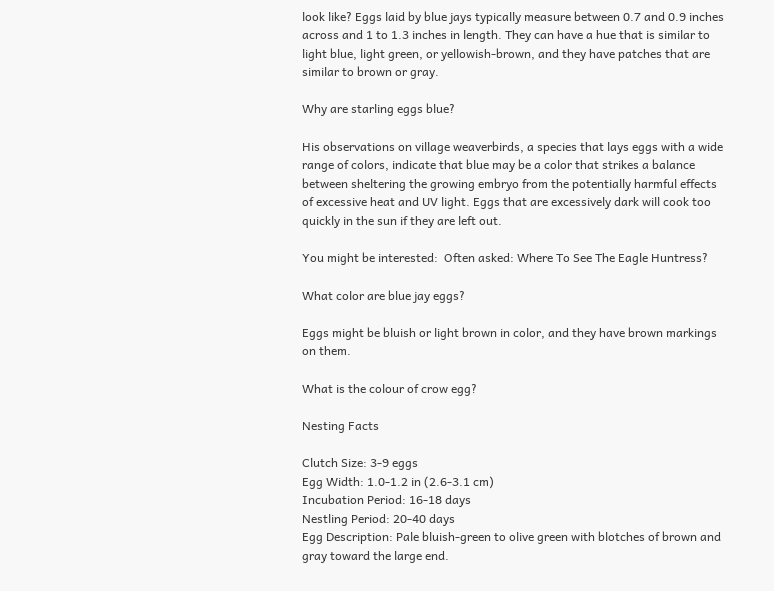look like? Eggs laid by blue jays typically measure between 0.7 and 0.9 inches across and 1 to 1.3 inches in length. They can have a hue that is similar to light blue, light green, or yellowish-brown, and they have patches that are similar to brown or gray.

Why are starling eggs blue?

His observations on village weaverbirds, a species that lays eggs with a wide range of colors, indicate that blue may be a color that strikes a balance between sheltering the growing embryo from the potentially harmful effects of excessive heat and UV light. Eggs that are excessively dark will cook too quickly in the sun if they are left out.

You might be interested:  Often asked: Where To See The Eagle Huntress?

What color are blue jay eggs?

Eggs might be bluish or light brown in color, and they have brown markings on them.

What is the colour of crow egg?

Nesting Facts

Clutch Size: 3-9 eggs
Egg Width: 1.0-1.2 in (2.6-3.1 cm)
Incubation Period: 16-18 days
Nestling Period: 20-40 days
Egg Description: Pale bluish-green to olive green with blotches of brown and gray toward the large end.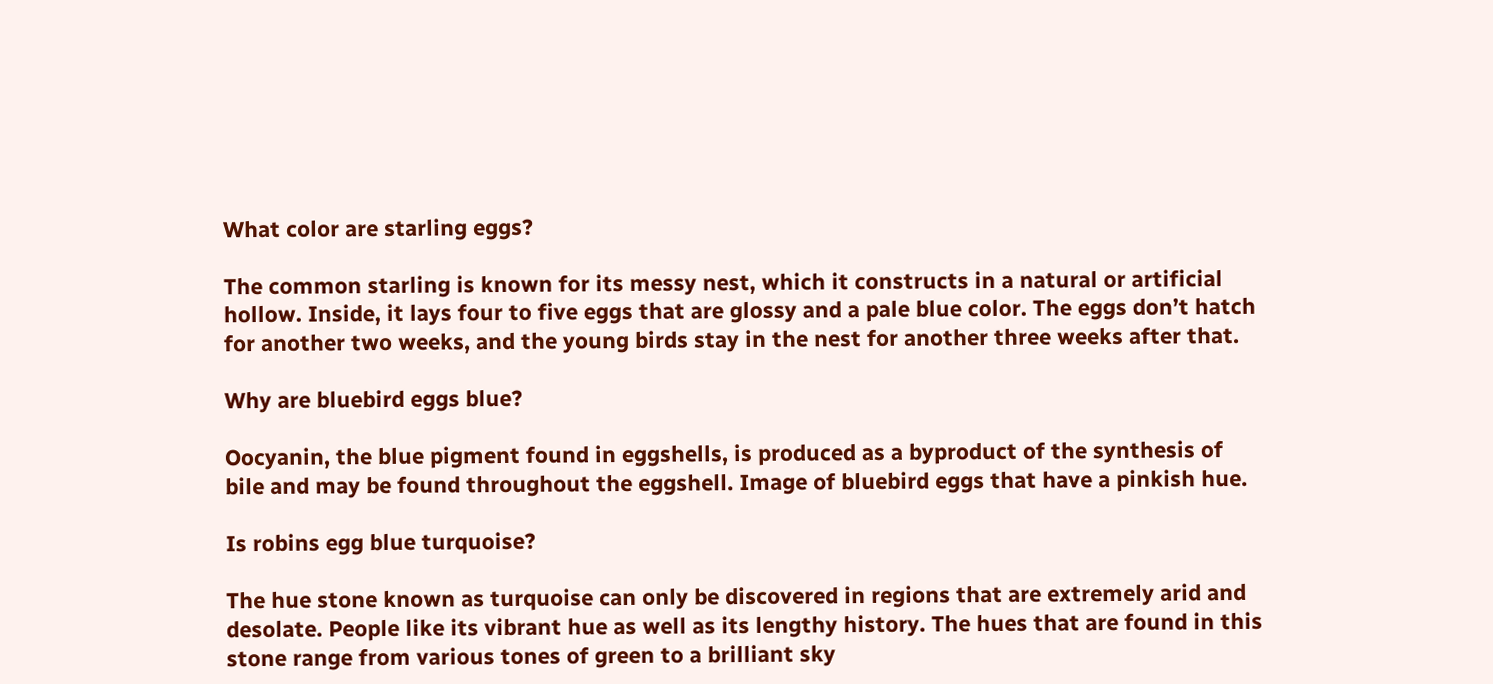What color are starling eggs?

The common starling is known for its messy nest, which it constructs in a natural or artificial hollow. Inside, it lays four to five eggs that are glossy and a pale blue color. The eggs don’t hatch for another two weeks, and the young birds stay in the nest for another three weeks after that.

Why are bluebird eggs blue?

Oocyanin, the blue pigment found in eggshells, is produced as a byproduct of the synthesis of bile and may be found throughout the eggshell. Image of bluebird eggs that have a pinkish hue.

Is robins egg blue turquoise?

The hue stone known as turquoise can only be discovered in regions that are extremely arid and desolate. People like its vibrant hue as well as its lengthy history. The hues that are found in this stone range from various tones of green to a brilliant sky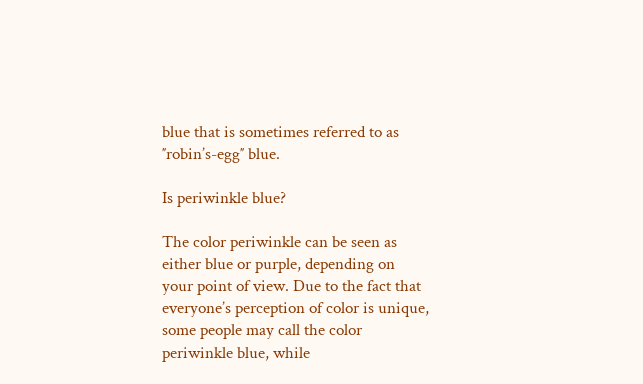blue that is sometimes referred to as ″robin’s-egg″ blue.

Is periwinkle blue?

The color periwinkle can be seen as either blue or purple, depending on your point of view. Due to the fact that everyone’s perception of color is unique, some people may call the color periwinkle blue, while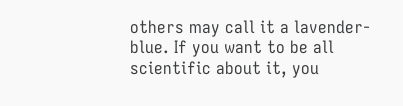others may call it a lavender-blue. If you want to be all scientific about it, you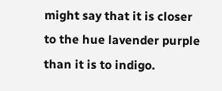might say that it is closer to the hue lavender purple than it is to indigo.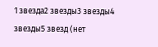1 звезда2 звезды3 звезды4 звезды5 звезд (нет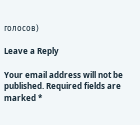голосов)

Leave a Reply

Your email address will not be published. Required fields are marked *